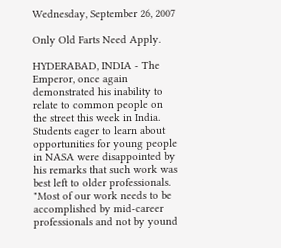Wednesday, September 26, 2007

Only Old Farts Need Apply.

HYDERABAD, INDIA - The Emperor, once again demonstrated his inability to relate to common people on the street this week in India. Students eager to learn about opportunities for young people in NASA were disappointed by his remarks that such work was best left to older professionals. "Most of our work needs to be accomplished by mid-career professionals and not by yound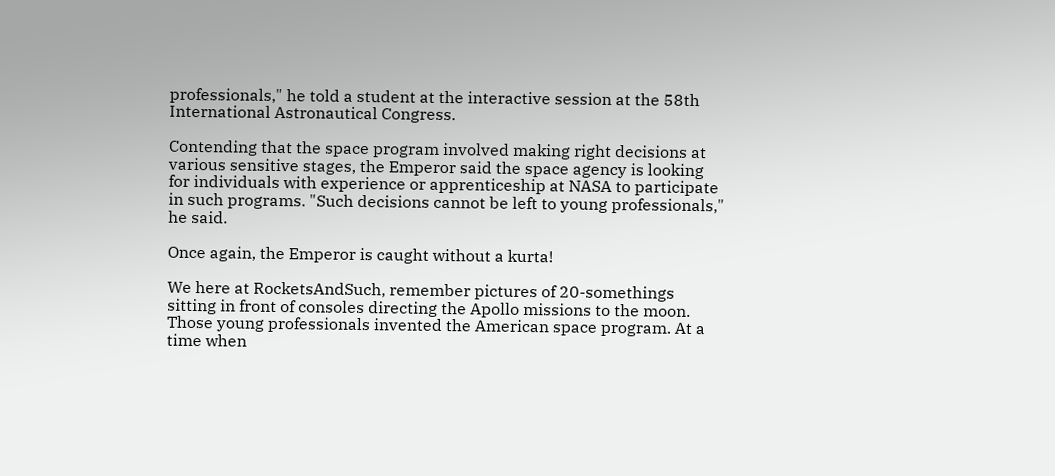professionals," he told a student at the interactive session at the 58th International Astronautical Congress.

Contending that the space program involved making right decisions at various sensitive stages, the Emperor said the space agency is looking for individuals with experience or apprenticeship at NASA to participate in such programs. "Such decisions cannot be left to young professionals," he said.

Once again, the Emperor is caught without a kurta!

We here at RocketsAndSuch, remember pictures of 20-somethings sitting in front of consoles directing the Apollo missions to the moon. Those young professionals invented the American space program. At a time when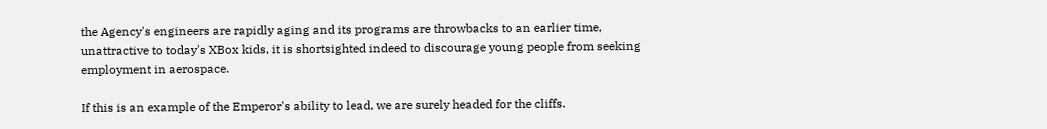the Agency's engineers are rapidly aging and its programs are throwbacks to an earlier time, unattractive to today's XBox kids, it is shortsighted indeed to discourage young people from seeking employment in aerospace.

If this is an example of the Emperor's ability to lead, we are surely headed for the cliffs.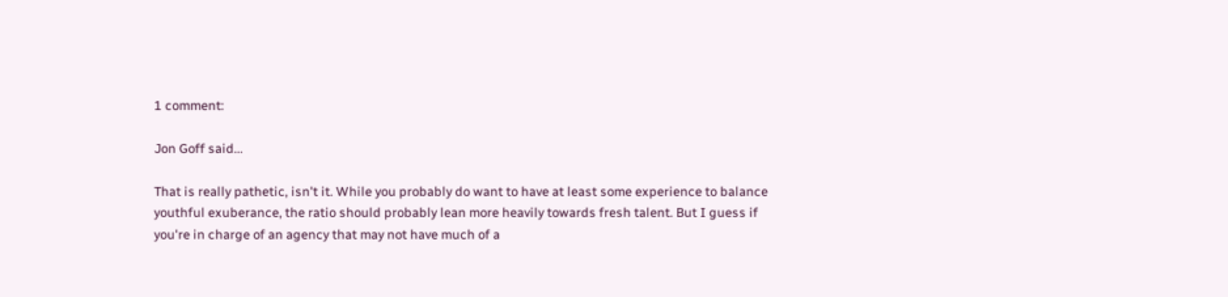1 comment:

Jon Goff said...

That is really pathetic, isn't it. While you probably do want to have at least some experience to balance youthful exuberance, the ratio should probably lean more heavily towards fresh talent. But I guess if you're in charge of an agency that may not have much of a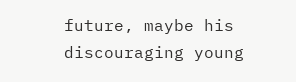future, maybe his discouraging young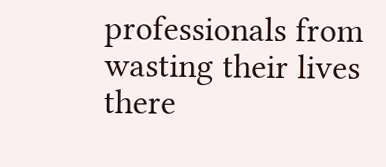professionals from wasting their lives there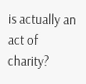is actually an act of charity?